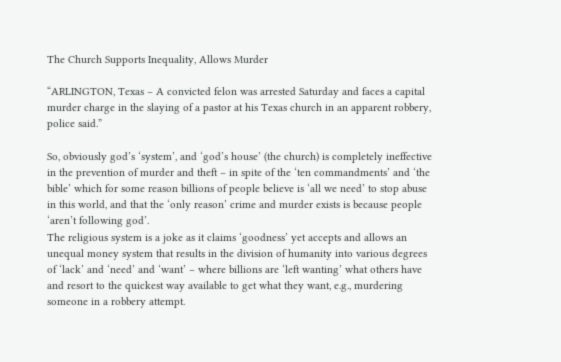The Church Supports Inequality, Allows Murder

“ARLINGTON, Texas – A convicted felon was arrested Saturday and faces a capital murder charge in the slaying of a pastor at his Texas church in an apparent robbery, police said.”

So, obviously god’s ‘system’, and ‘god’s house’ (the church) is completely ineffective in the prevention of murder and theft – in spite of the ‘ten commandments’ and ‘the bible’ which for some reason billions of people believe is ‘all we need’ to stop abuse in this world, and that the ‘only reason’ crime and murder exists is because people ‘aren’t following god’.
The religious system is a joke as it claims ‘goodness’ yet accepts and allows an unequal money system that results in the division of humanity into various degrees of ‘lack’ and ‘need’ and ‘want’ – where billions are ‘left wanting’ what others have and resort to the quickest way available to get what they want, e.g., murdering someone in a robbery attempt.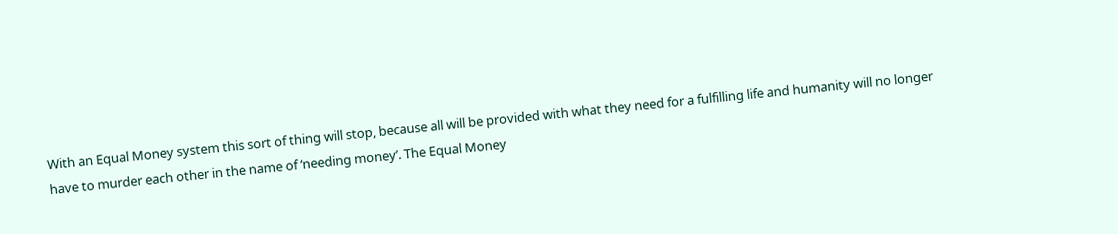With an Equal Money system this sort of thing will stop, because all will be provided with what they need for a fulfilling life and humanity will no longer have to murder each other in the name of ‘needing money’. The Equal Money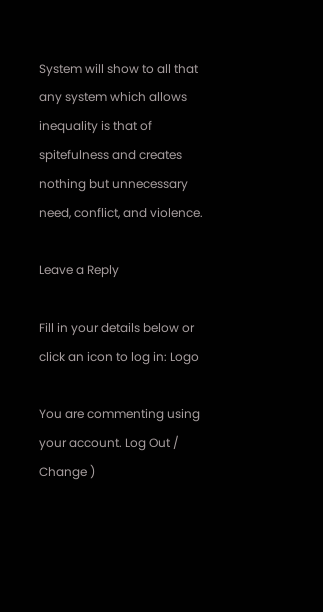System will show to all that any system which allows inequality is that of spitefulness and creates nothing but unnecessary need, conflict, and violence.

Leave a Reply

Fill in your details below or click an icon to log in: Logo

You are commenting using your account. Log Out /  Change )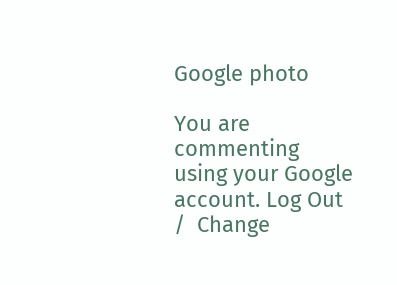Google photo

You are commenting using your Google account. Log Out /  Change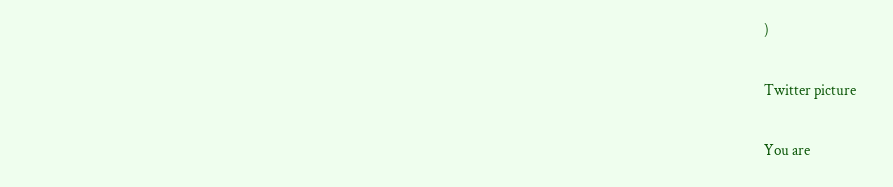)

Twitter picture

You are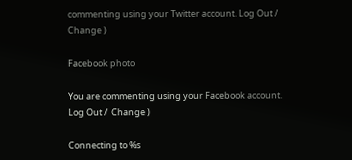commenting using your Twitter account. Log Out /  Change )

Facebook photo

You are commenting using your Facebook account. Log Out /  Change )

Connecting to %s